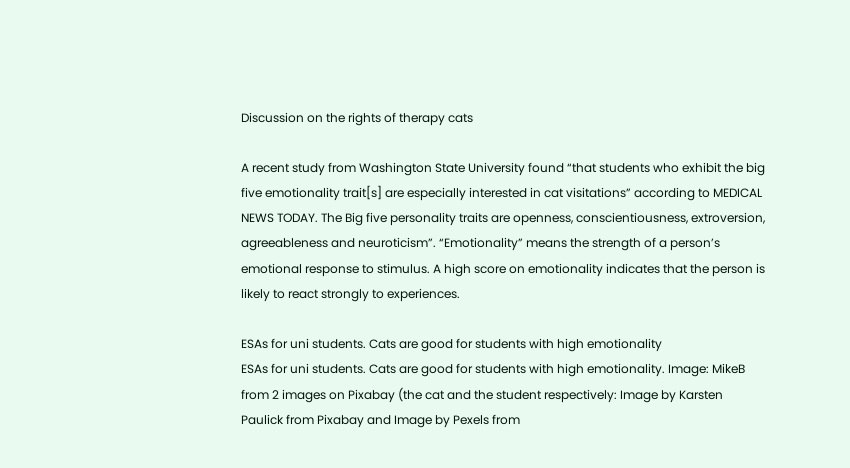Discussion on the rights of therapy cats

A recent study from Washington State University found “that students who exhibit the big five emotionality trait[s] are especially interested in cat visitations” according to MEDICAL NEWS TODAY. The Big five personality traits are openness, conscientiousness, extroversion, agreeableness and neuroticism”. “Emotionality” means the strength of a person’s emotional response to stimulus. A high score on emotionality indicates that the person is likely to react strongly to experiences.

ESAs for uni students. Cats are good for students with high emotionality
ESAs for uni students. Cats are good for students with high emotionality. Image: MikeB from 2 images on Pixabay (the cat and the student respectively: Image by Karsten Paulick from Pixabay and Image by Pexels from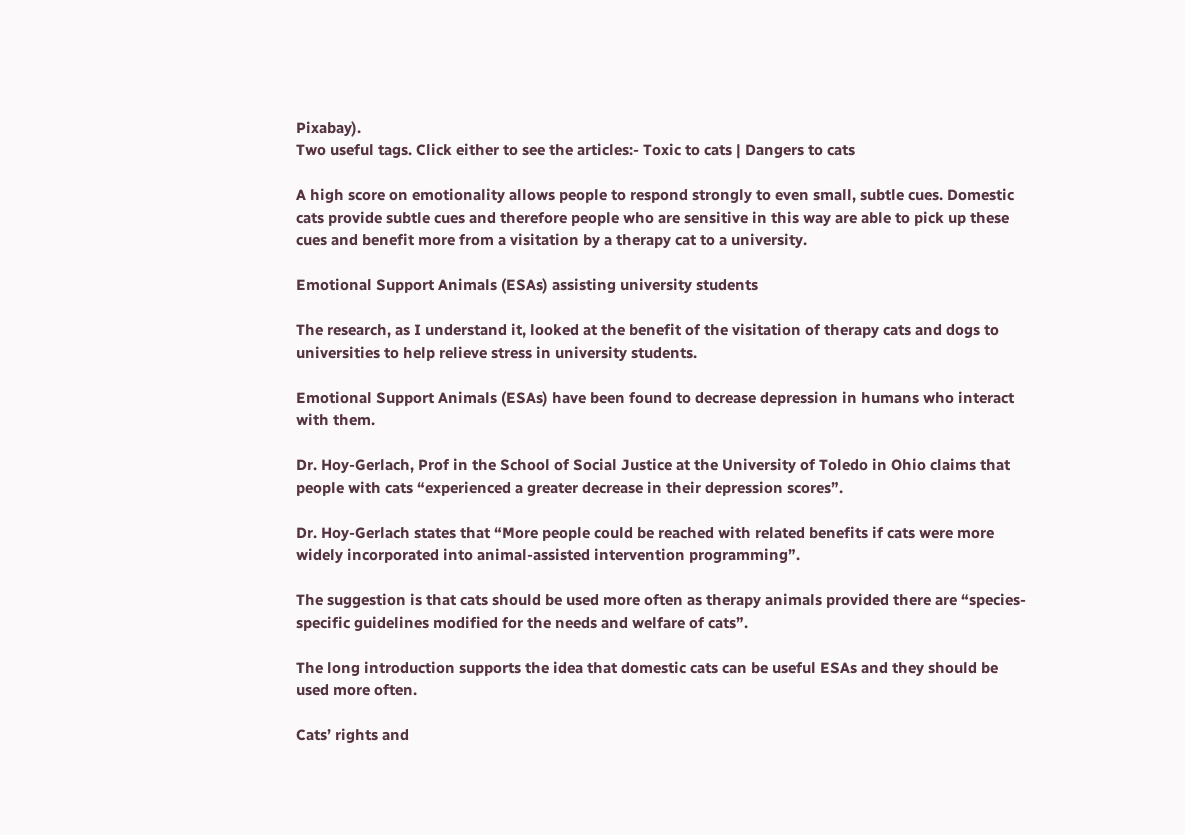Pixabay).
Two useful tags. Click either to see the articles:- Toxic to cats | Dangers to cats

A high score on emotionality allows people to respond strongly to even small, subtle cues. Domestic cats provide subtle cues and therefore people who are sensitive in this way are able to pick up these cues and benefit more from a visitation by a therapy cat to a university.

Emotional Support Animals (ESAs) assisting university students

The research, as I understand it, looked at the benefit of the visitation of therapy cats and dogs to universities to help relieve stress in university students.

Emotional Support Animals (ESAs) have been found to decrease depression in humans who interact with them.

Dr. Hoy-Gerlach, Prof in the School of Social Justice at the University of Toledo in Ohio claims that people with cats “experienced a greater decrease in their depression scores”.

Dr. Hoy-Gerlach states that “More people could be reached with related benefits if cats were more widely incorporated into animal-assisted intervention programming”.

The suggestion is that cats should be used more often as therapy animals provided there are “species-specific guidelines modified for the needs and welfare of cats”.

The long introduction supports the idea that domestic cats can be useful ESAs and they should be used more often.

Cats’ rights and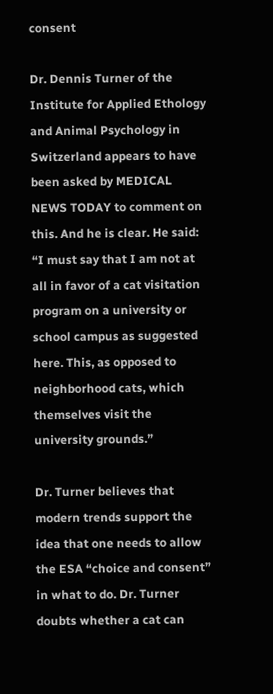consent

Dr. Dennis Turner of the Institute for Applied Ethology and Animal Psychology in Switzerland appears to have been asked by MEDICAL NEWS TODAY to comment on this. And he is clear. He said: “I must say that I am not at all in favor of a cat visitation program on a university or school campus as suggested here. This, as opposed to neighborhood cats, which themselves visit the university grounds.”

Dr. Turner believes that modern trends support the idea that one needs to allow the ESA “choice and consent” in what to do. Dr. Turner doubts whether a cat can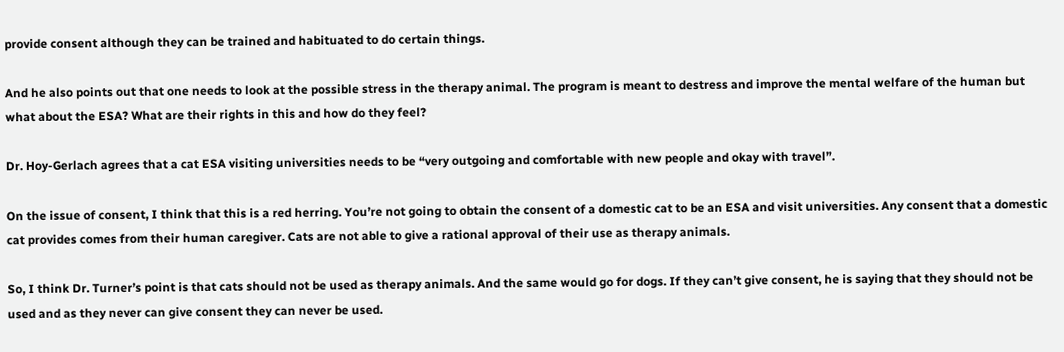provide consent although they can be trained and habituated to do certain things.

And he also points out that one needs to look at the possible stress in the therapy animal. The program is meant to destress and improve the mental welfare of the human but what about the ESA? What are their rights in this and how do they feel?

Dr. Hoy-Gerlach agrees that a cat ESA visiting universities needs to be “very outgoing and comfortable with new people and okay with travel”.

On the issue of consent, I think that this is a red herring. You’re not going to obtain the consent of a domestic cat to be an ESA and visit universities. Any consent that a domestic cat provides comes from their human caregiver. Cats are not able to give a rational approval of their use as therapy animals.

So, I think Dr. Turner’s point is that cats should not be used as therapy animals. And the same would go for dogs. If they can’t give consent, he is saying that they should not be used and as they never can give consent they can never be used.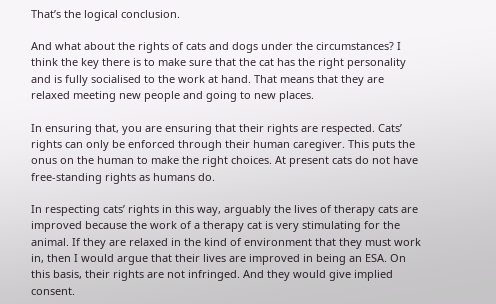That’s the logical conclusion.

And what about the rights of cats and dogs under the circumstances? I think the key there is to make sure that the cat has the right personality and is fully socialised to the work at hand. That means that they are relaxed meeting new people and going to new places.

In ensuring that, you are ensuring that their rights are respected. Cats’ rights can only be enforced through their human caregiver. This puts the onus on the human to make the right choices. At present cats do not have free-standing rights as humans do.

In respecting cats’ rights in this way, arguably the lives of therapy cats are improved because the work of a therapy cat is very stimulating for the animal. If they are relaxed in the kind of environment that they must work in, then I would argue that their lives are improved in being an ESA. On this basis, their rights are not infringed. And they would give implied consent.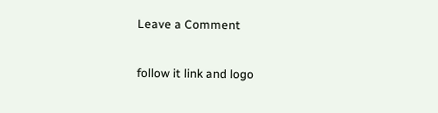Leave a Comment

follow it link and logo